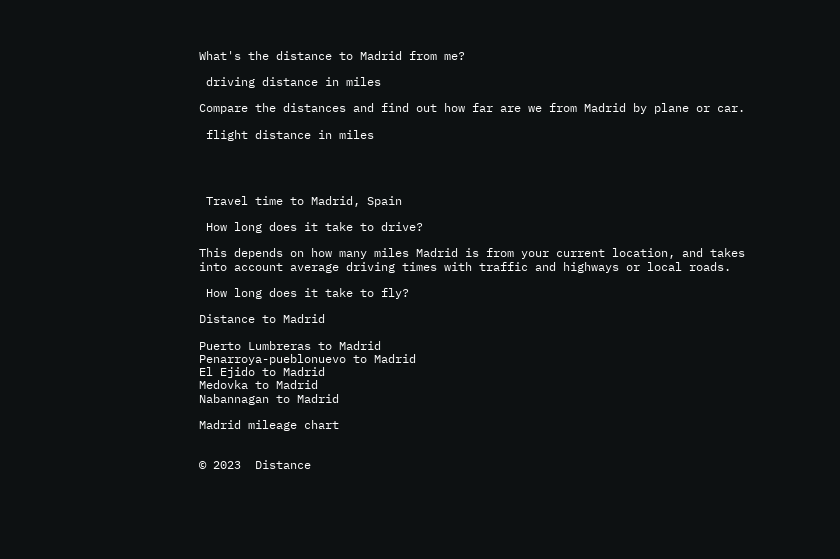What's the distance to Madrid from me?

 driving distance in miles

Compare the distances and find out how far are we from Madrid by plane or car.

 flight distance in miles




 Travel time to Madrid, Spain

 How long does it take to drive?

This depends on how many miles Madrid is from your current location, and takes into account average driving times with traffic and highways or local roads.

 How long does it take to fly?

Distance to Madrid

Puerto Lumbreras to Madrid
Penarroya-pueblonuevo to Madrid
El Ejido to Madrid
Medovka to Madrid
Nabannagan to Madrid

Madrid mileage chart


© 2023  Distance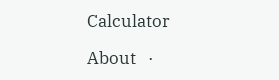Calculator

About   ·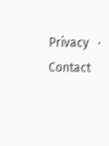Privacy   ·   Contact